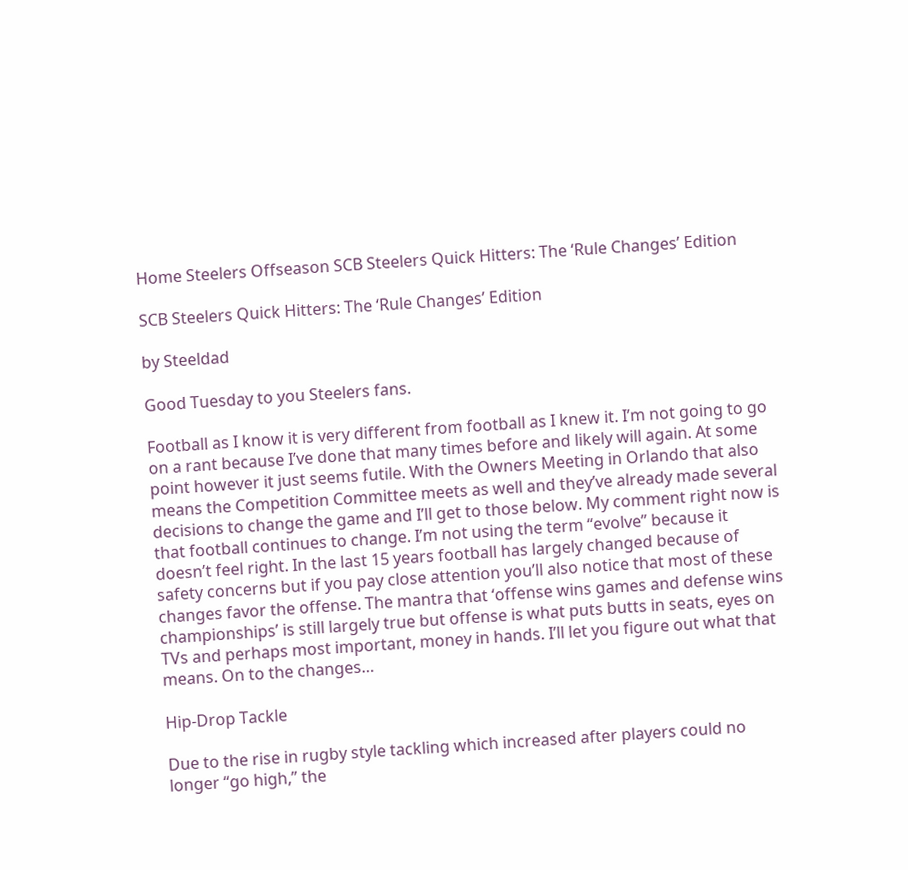Home Steelers Offseason SCB Steelers Quick Hitters: The ‘Rule Changes’ Edition

SCB Steelers Quick Hitters: The ‘Rule Changes’ Edition

by Steeldad

Good Tuesday to you Steelers fans.

Football as I know it is very different from football as I knew it. I’m not going to go on a rant because I’ve done that many times before and likely will again. At some point however it just seems futile. With the Owners Meeting in Orlando that also means the Competition Committee meets as well and they’ve already made several decisions to change the game and I’ll get to those below. My comment right now is that football continues to change. I’m not using the term “evolve” because it doesn’t feel right. In the last 15 years football has largely changed because of safety concerns but if you pay close attention you’ll also notice that most of these changes favor the offense. The mantra that ‘offense wins games and defense wins championships’ is still largely true but offense is what puts butts in seats, eyes on TVs and perhaps most important, money in hands. I’ll let you figure out what that means. On to the changes…

Hip-Drop Tackle

Due to the rise in rugby style tackling which increased after players could no longer “go high,” the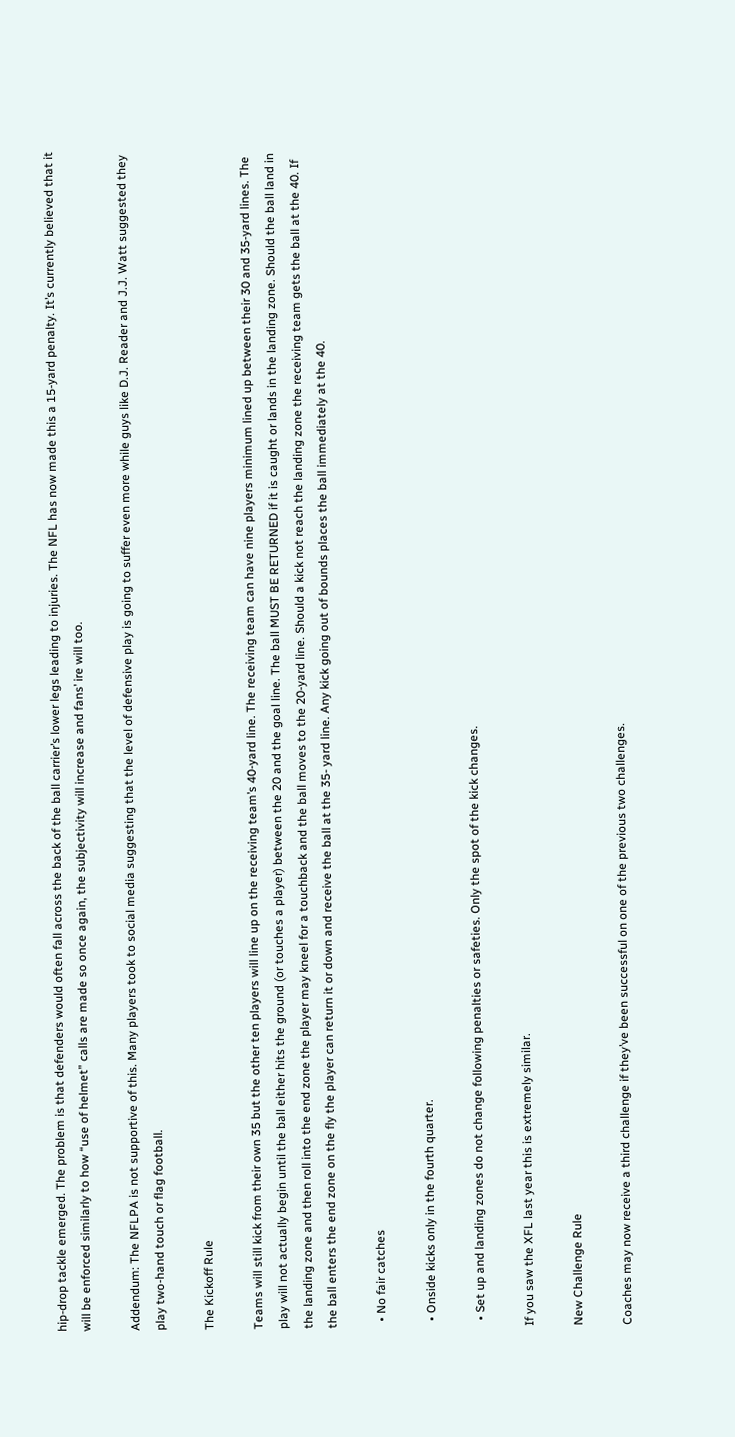hip-drop tackle emerged. The problem is that defenders would often fall across the back of the ball carrier’s lower legs leading to injuries. The NFL has now made this a 15-yard penalty. It’s currently believed that it will be enforced similarly to how “use of helmet” calls are made so once again, the subjectivity will increase and fans’ ire will too.

Addendum: The NFLPA is not supportive of this. Many players took to social media suggesting that the level of defensive play is going to suffer even more while guys like D.J. Reader and J.J. Watt suggested they play two-hand touch or flag football.

The Kickoff Rule

Teams will still kick from their own 35 but the other ten players will line up on the receiving team’s 40-yard line. The receiving team can have nine players minimum lined up between their 30 and 35-yard lines. The play will not actually begin until the ball either hits the ground (or touches a player) between the 20 and the goal line. The ball MUST BE RETURNED if it is caught or lands in the landing zone. Should the ball land in the landing zone and then roll into the end zone the player may kneel for a touchback and the ball moves to the 20-yard line. Should a kick not reach the landing zone the receiving team gets the ball at the 40. If the ball enters the end zone on the fly the player can return it or down and receive the ball at the 35- yard line. Any kick going out of bounds places the ball immediately at the 40.

  • No fair catches

  • Onside kicks only in the fourth quarter.

  • Set up and landing zones do not change following penalties or safeties. Only the spot of the kick changes.

If you saw the XFL last year this is extremely similar.

New Challenge Rule

Coaches may now receive a third challenge if they’ve been successful on one of the previous two challenges.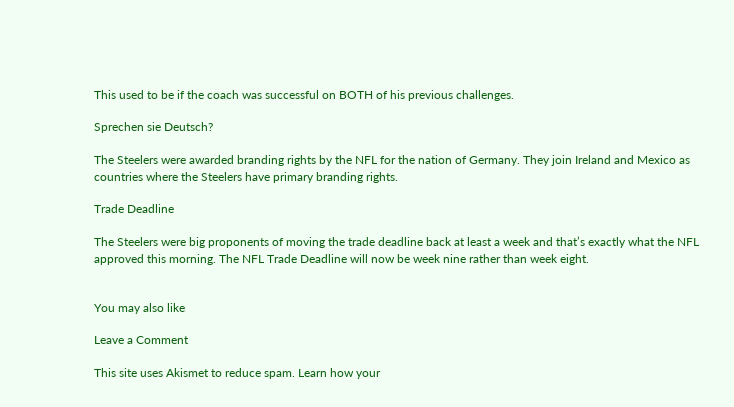This used to be if the coach was successful on BOTH of his previous challenges.

Sprechen sie Deutsch?

The Steelers were awarded branding rights by the NFL for the nation of Germany. They join Ireland and Mexico as countries where the Steelers have primary branding rights.

Trade Deadline

The Steelers were big proponents of moving the trade deadline back at least a week and that’s exactly what the NFL approved this morning. The NFL Trade Deadline will now be week nine rather than week eight.


You may also like

Leave a Comment

This site uses Akismet to reduce spam. Learn how your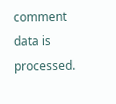comment data is processed.